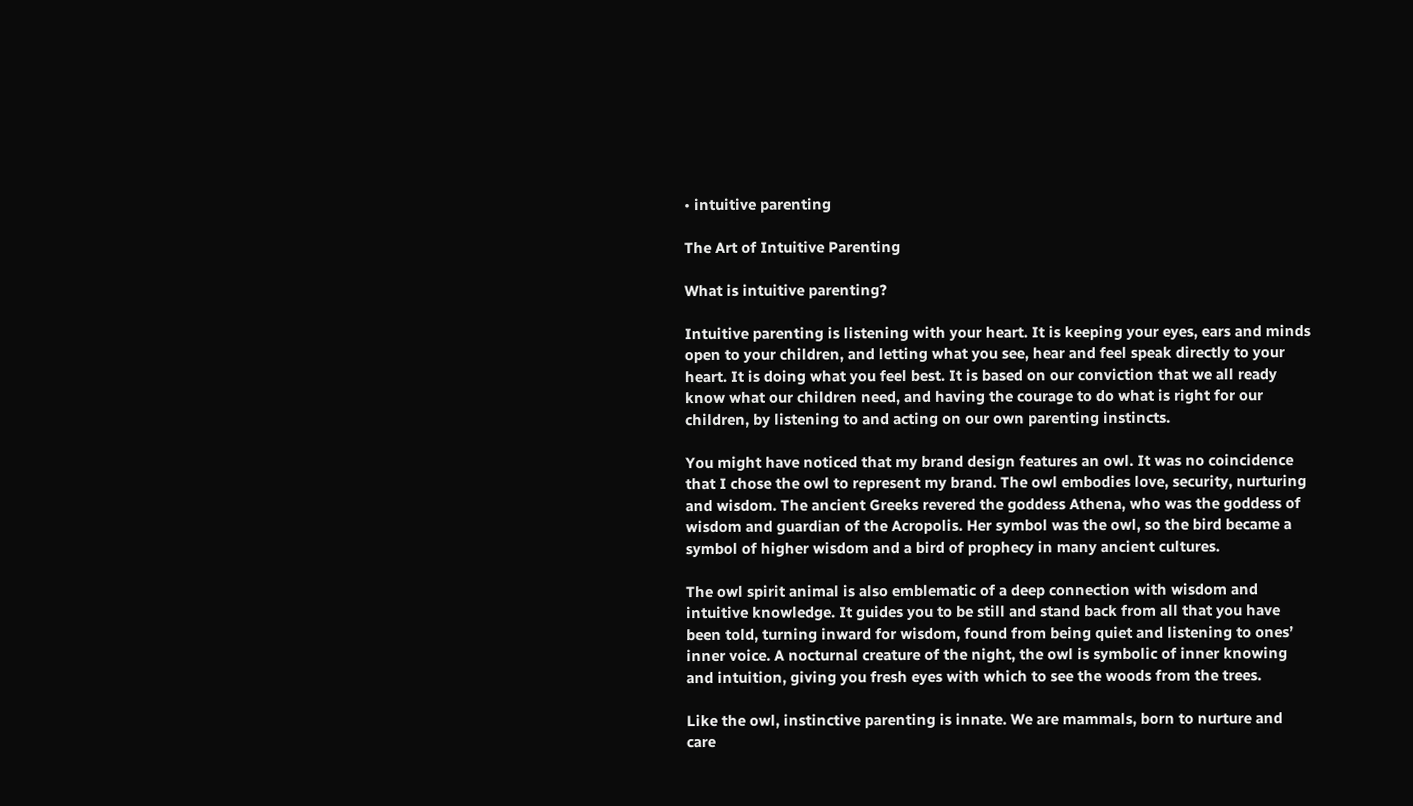• intuitive parenting

The Art of Intuitive Parenting

What is intuitive parenting?

Intuitive parenting is listening with your heart. It is keeping your eyes, ears and minds open to your children, and letting what you see, hear and feel speak directly to your heart. It is doing what you feel best. It is based on our conviction that we all ready know what our children need, and having the courage to do what is right for our children, by listening to and acting on our own parenting instincts.

You might have noticed that my brand design features an owl. It was no coincidence that I chose the owl to represent my brand. The owl embodies love, security, nurturing and wisdom. The ancient Greeks revered the goddess Athena, who was the goddess of wisdom and guardian of the Acropolis. Her symbol was the owl, so the bird became a symbol of higher wisdom and a bird of prophecy in many ancient cultures.

The owl spirit animal is also emblematic of a deep connection with wisdom and intuitive knowledge. It guides you to be still and stand back from all that you have been told, turning inward for wisdom, found from being quiet and listening to ones’ inner voice. A nocturnal creature of the night, the owl is symbolic of inner knowing and intuition, giving you fresh eyes with which to see the woods from the trees.

Like the owl, instinctive parenting is innate. We are mammals, born to nurture and care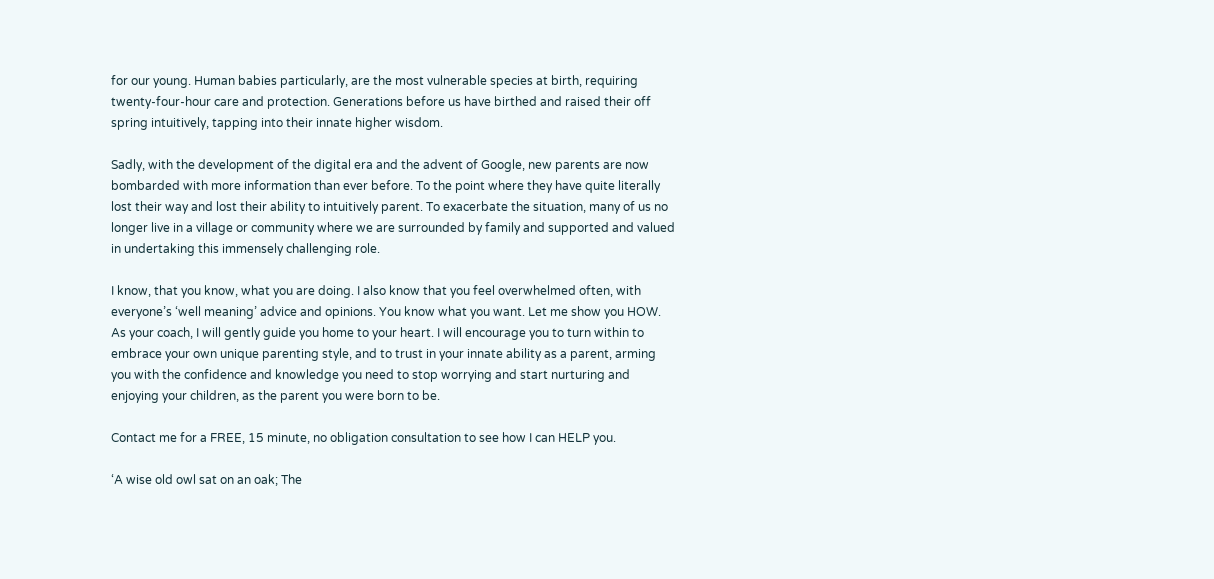for our young. Human babies particularly, are the most vulnerable species at birth, requiring twenty-four-hour care and protection. Generations before us have birthed and raised their off spring intuitively, tapping into their innate higher wisdom.

Sadly, with the development of the digital era and the advent of Google, new parents are now bombarded with more information than ever before. To the point where they have quite literally lost their way and lost their ability to intuitively parent. To exacerbate the situation, many of us no longer live in a village or community where we are surrounded by family and supported and valued in undertaking this immensely challenging role.

I know, that you know, what you are doing. I also know that you feel overwhelmed often, with everyone’s ‘well meaning’ advice and opinions. You know what you want. Let me show you HOW. As your coach, I will gently guide you home to your heart. I will encourage you to turn within to embrace your own unique parenting style, and to trust in your innate ability as a parent, arming you with the confidence and knowledge you need to stop worrying and start nurturing and enjoying your children, as the parent you were born to be.

Contact me for a FREE, 15 minute, no obligation consultation to see how I can HELP you.

‘A wise old owl sat on an oak; The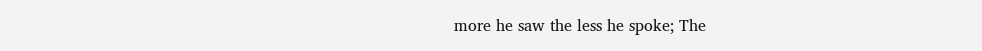more he saw the less he spoke; The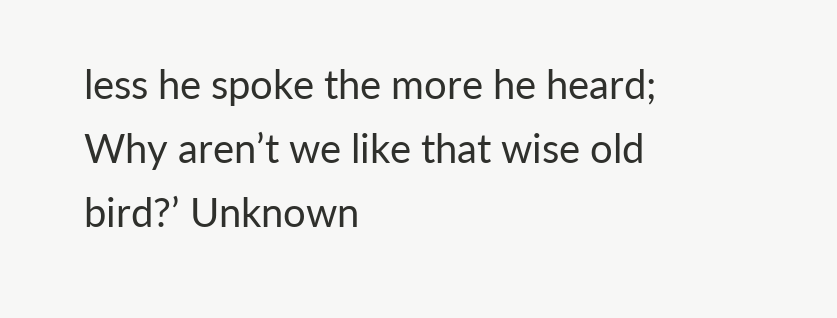less he spoke the more he heard; Why aren’t we like that wise old bird?’ Unknown